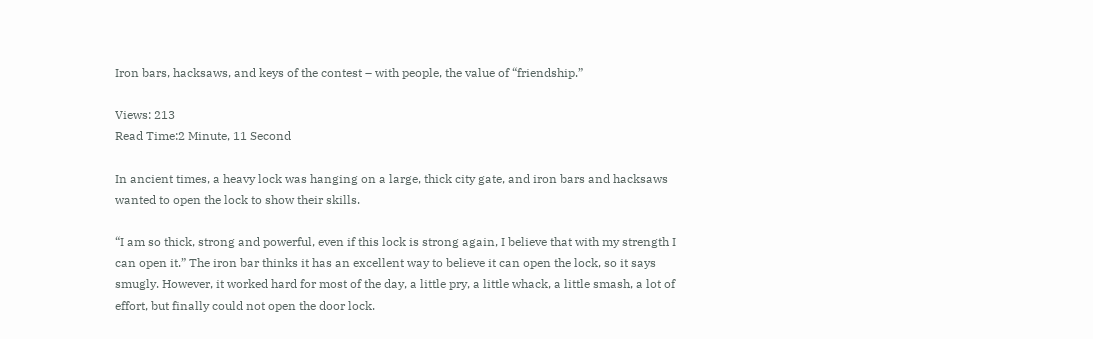Iron bars, hacksaws, and keys of the contest – with people, the value of “friendship.”

Views: 213
Read Time:2 Minute, 11 Second

In ancient times, a heavy lock was hanging on a large, thick city gate, and iron bars and hacksaws wanted to open the lock to show their skills.

“I am so thick, strong and powerful, even if this lock is strong again, I believe that with my strength I can open it.” The iron bar thinks it has an excellent way to believe it can open the lock, so it says smugly. However, it worked hard for most of the day, a little pry, a little whack, a little smash, a lot of effort, but finally could not open the door lock.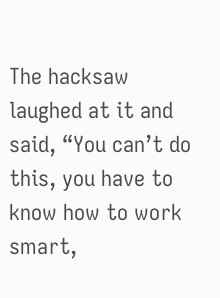The hacksaw laughed at it and said, “You can’t do this, you have to know how to work smart,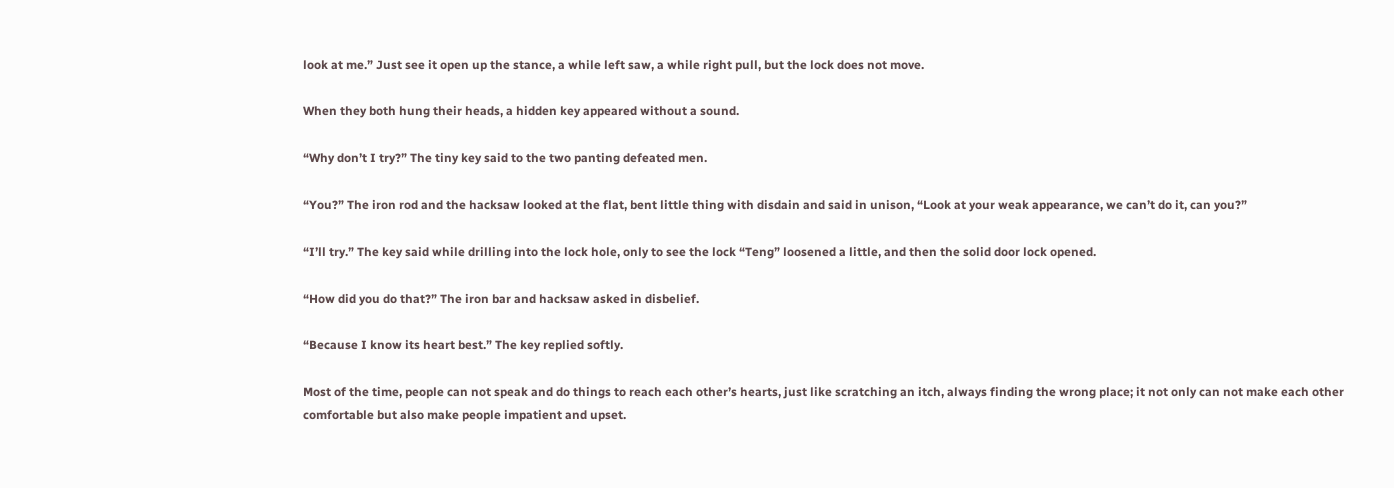look at me.” Just see it open up the stance, a while left saw, a while right pull, but the lock does not move.

When they both hung their heads, a hidden key appeared without a sound.

“Why don’t I try?” The tiny key said to the two panting defeated men.

“You?” The iron rod and the hacksaw looked at the flat, bent little thing with disdain and said in unison, “Look at your weak appearance, we can’t do it, can you?”

“I’ll try.” The key said while drilling into the lock hole, only to see the lock “Teng” loosened a little, and then the solid door lock opened.

“How did you do that?” The iron bar and hacksaw asked in disbelief.

“Because I know its heart best.” The key replied softly.

Most of the time, people can not speak and do things to reach each other’s hearts, just like scratching an itch, always finding the wrong place; it not only can not make each other comfortable but also make people impatient and upset.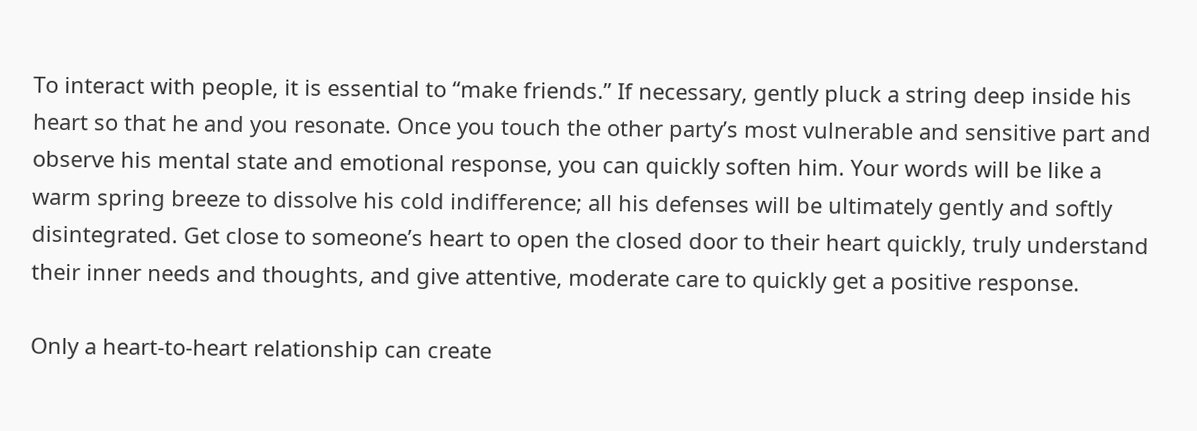To interact with people, it is essential to “make friends.” If necessary, gently pluck a string deep inside his heart so that he and you resonate. Once you touch the other party’s most vulnerable and sensitive part and observe his mental state and emotional response, you can quickly soften him. Your words will be like a warm spring breeze to dissolve his cold indifference; all his defenses will be ultimately gently and softly disintegrated. Get close to someone’s heart to open the closed door to their heart quickly, truly understand their inner needs and thoughts, and give attentive, moderate care to quickly get a positive response.

Only a heart-to-heart relationship can create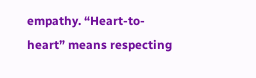empathy. “Heart-to-heart” means respecting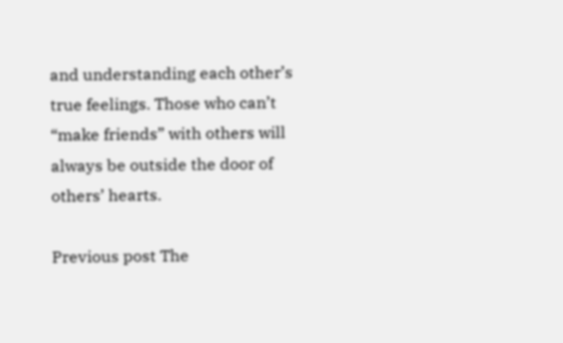and understanding each other’s true feelings. Those who can’t “make friends” with others will always be outside the door of others’ hearts.

Previous post The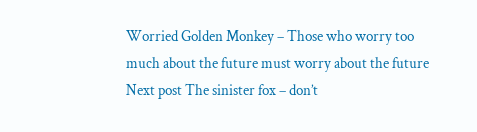Worried Golden Monkey – Those who worry too much about the future must worry about the future
Next post The sinister fox – don’t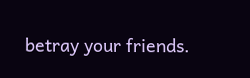betray your friends.